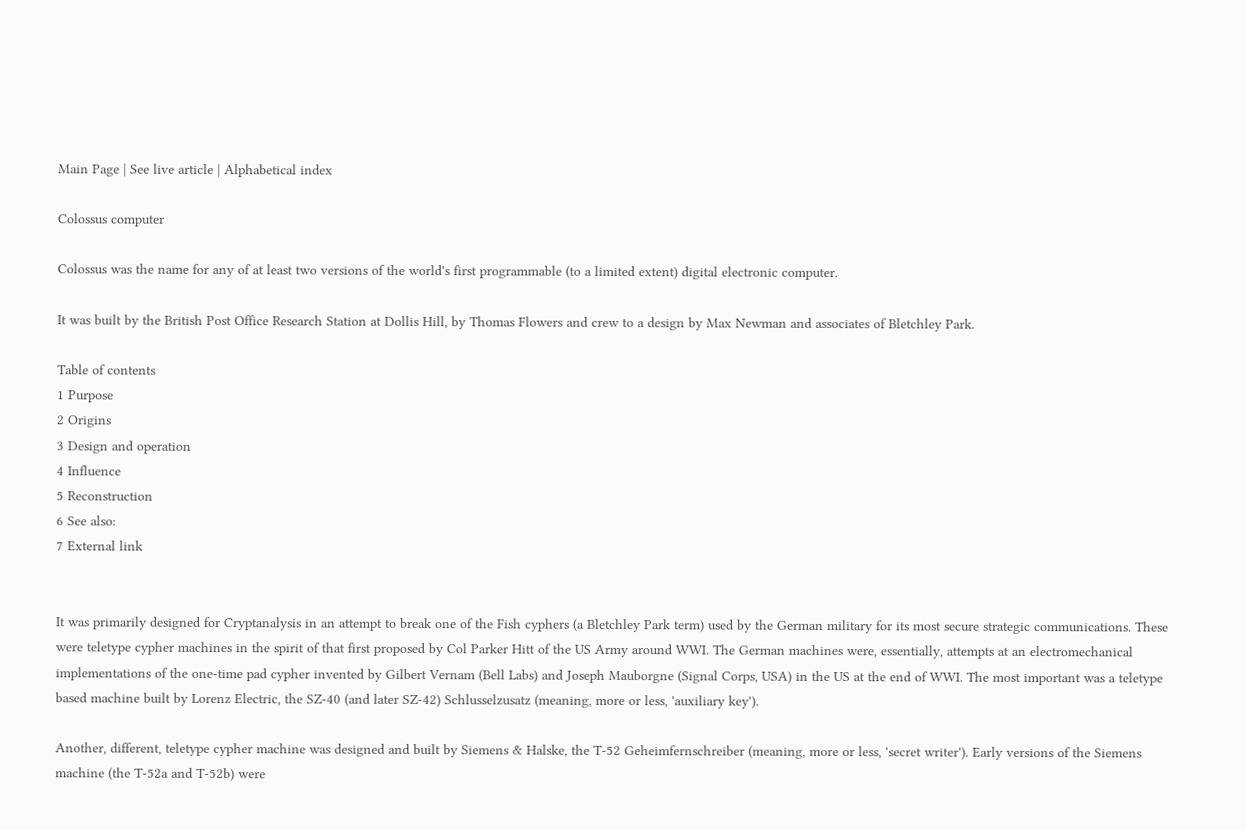Main Page | See live article | Alphabetical index

Colossus computer

Colossus was the name for any of at least two versions of the world's first programmable (to a limited extent) digital electronic computer.

It was built by the British Post Office Research Station at Dollis Hill, by Thomas Flowers and crew to a design by Max Newman and associates of Bletchley Park.

Table of contents
1 Purpose
2 Origins
3 Design and operation
4 Influence
5 Reconstruction
6 See also:
7 External link


It was primarily designed for Cryptanalysis in an attempt to break one of the Fish cyphers (a Bletchley Park term) used by the German military for its most secure strategic communications. These were teletype cypher machines in the spirit of that first proposed by Col Parker Hitt of the US Army around WWI. The German machines were, essentially, attempts at an electromechanical implementations of the one-time pad cypher invented by Gilbert Vernam (Bell Labs) and Joseph Mauborgne (Signal Corps, USA) in the US at the end of WWI. The most important was a teletype based machine built by Lorenz Electric, the SZ-40 (and later SZ-42) Schlusselzusatz (meaning, more or less, 'auxiliary key').

Another, different, teletype cypher machine was designed and built by Siemens & Halske, the T-52 Geheimfernschreiber (meaning, more or less, 'secret writer'). Early versions of the Siemens machine (the T-52a and T-52b) were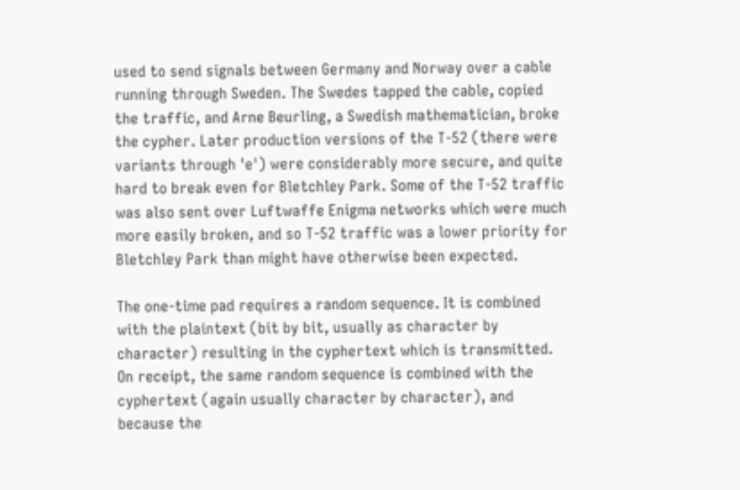used to send signals between Germany and Norway over a cable running through Sweden. The Swedes tapped the cable, copied the traffic, and Arne Beurling, a Swedish mathematician, broke the cypher. Later production versions of the T-52 (there were variants through 'e') were considerably more secure, and quite hard to break even for Bletchley Park. Some of the T-52 traffic was also sent over Luftwaffe Enigma networks which were much more easily broken, and so T-52 traffic was a lower priority for Bletchley Park than might have otherwise been expected.

The one-time pad requires a random sequence. It is combined with the plaintext (bit by bit, usually as character by character) resulting in the cyphertext which is transmitted. On receipt, the same random sequence is combined with the cyphertext (again usually character by character), and because the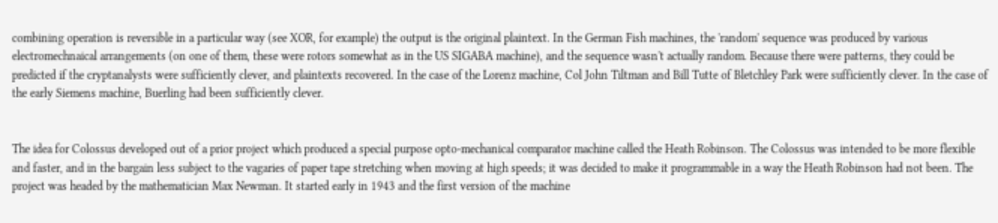combining operation is reversible in a particular way (see XOR, for example) the output is the original plaintext. In the German Fish machines, the 'random' sequence was produced by various electromechnaical arrangements (on one of them, these were rotors somewhat as in the US SIGABA machine), and the sequence wasn't actually random. Because there were patterns, they could be predicted if the cryptanalysts were sufficiently clever, and plaintexts recovered. In the case of the Lorenz machine, Col John Tiltman and Bill Tutte of Bletchley Park were sufficiently clever. In the case of the early Siemens machine, Buerling had been sufficiently clever.


The idea for Colossus developed out of a prior project which produced a special purpose opto-mechanical comparator machine called the Heath Robinson. The Colossus was intended to be more flexible and faster, and in the bargain less subject to the vagaries of paper tape stretching when moving at high speeds; it was decided to make it programmable in a way the Heath Robinson had not been. The project was headed by the mathematician Max Newman. It started early in 1943 and the first version of the machine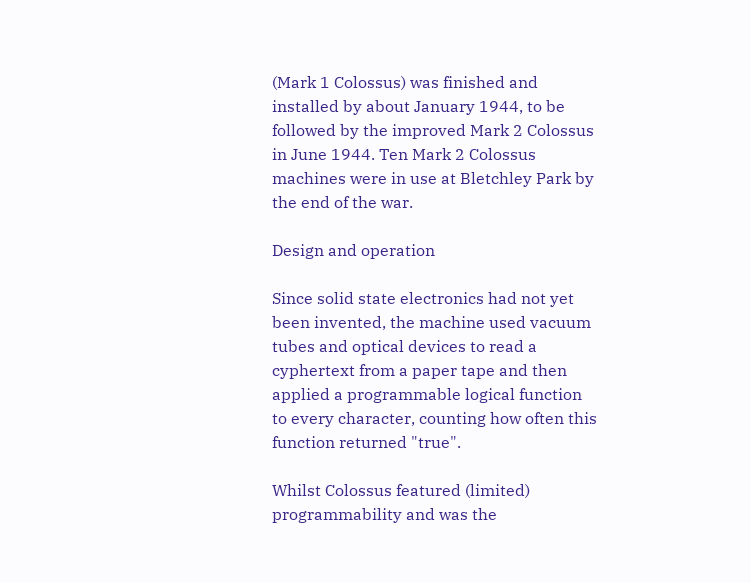(Mark 1 Colossus) was finished and installed by about January 1944, to be followed by the improved Mark 2 Colossus in June 1944. Ten Mark 2 Colossus machines were in use at Bletchley Park by the end of the war.

Design and operation

Since solid state electronics had not yet been invented, the machine used vacuum tubes and optical devices to read a cyphertext from a paper tape and then applied a programmable logical function to every character, counting how often this function returned "true".

Whilst Colossus featured (limited) programmability and was the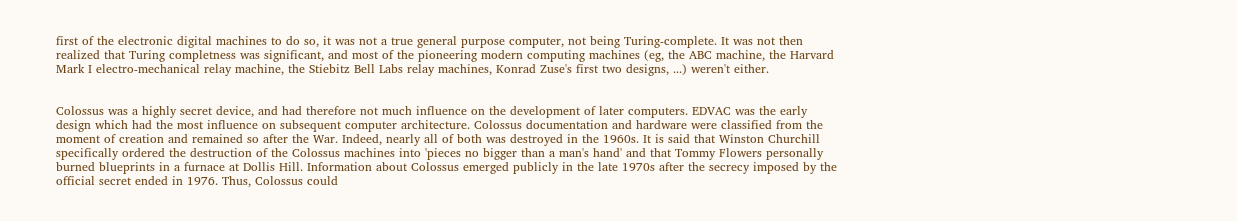first of the electronic digital machines to do so, it was not a true general purpose computer, not being Turing-complete. It was not then realized that Turing completness was significant, and most of the pioneering modern computing machines (eg, the ABC machine, the Harvard Mark I electro-mechanical relay machine, the Stiebitz Bell Labs relay machines, Konrad Zuse's first two designs, ...) weren't either.


Colossus was a highly secret device, and had therefore not much influence on the development of later computers. EDVAC was the early design which had the most influence on subsequent computer architecture. Colossus documentation and hardware were classified from the moment of creation and remained so after the War. Indeed, nearly all of both was destroyed in the 1960s. It is said that Winston Churchill specifically ordered the destruction of the Colossus machines into 'pieces no bigger than a man's hand' and that Tommy Flowers personally burned blueprints in a furnace at Dollis Hill. Information about Colossus emerged publicly in the late 1970s after the secrecy imposed by the official secret ended in 1976. Thus, Colossus could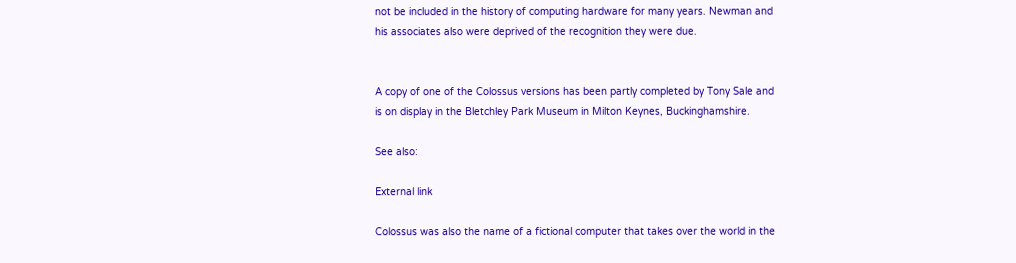not be included in the history of computing hardware for many years. Newman and his associates also were deprived of the recognition they were due.


A copy of one of the Colossus versions has been partly completed by Tony Sale and is on display in the Bletchley Park Museum in Milton Keynes, Buckinghamshire.

See also:

External link

Colossus was also the name of a fictional computer that takes over the world in the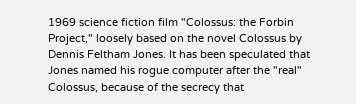1969 science fiction film "Colossus: the Forbin Project," loosely based on the novel Colossus by Dennis Feltham Jones. It has been speculated that Jones named his rogue computer after the "real" Colossus, because of the secrecy that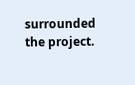surrounded the project.